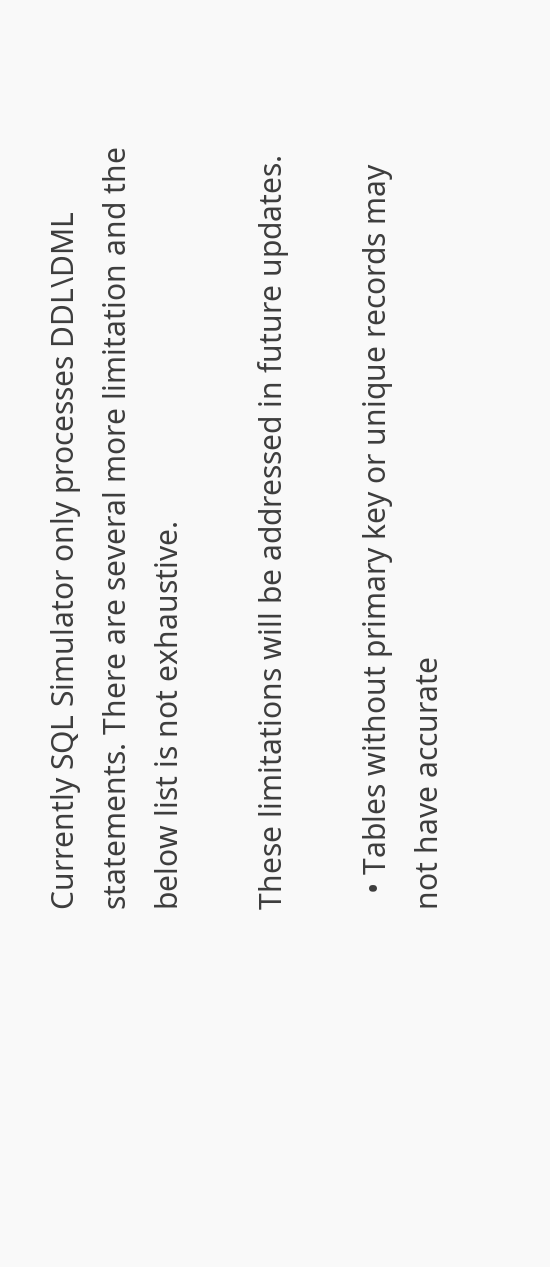Currently SQL Simulator only processes DDL\DML statements. There are several more limitation and the below list is not exhaustive.

These limitations will be addressed in future updates.

  • Tables without primary key or unique records may not have accurate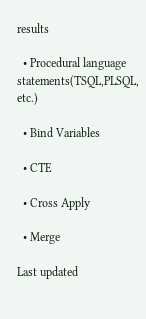results

  • Procedural language statements(TSQL,PLSQL, etc.)

  • Bind Variables

  • CTE

  • Cross Apply

  • Merge

Last updated